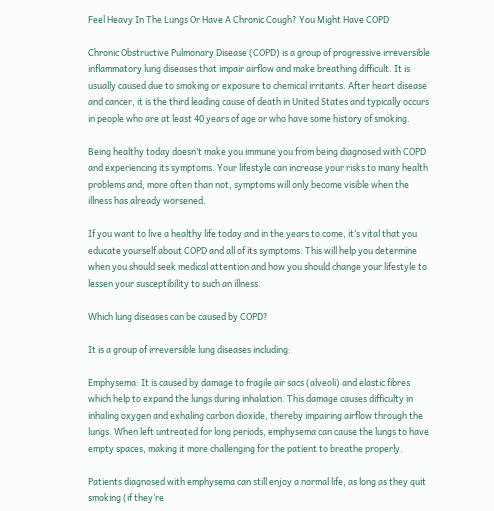Feel Heavy In The Lungs Or Have A Chronic Cough? You Might Have COPD

Chronic Obstructive Pulmonary Disease (COPD) is a group of progressive irreversible inflammatory lung diseases that impair airflow and make breathing difficult. It is usually caused due to smoking or exposure to chemical irritants. After heart disease and cancer, it is the third leading cause of death in United States and typically occurs in people who are at least 40 years of age or who have some history of smoking.

Being healthy today doesn’t make you immune you from being diagnosed with COPD and experiencing its symptoms. Your lifestyle can increase your risks to many health problems and, more often than not, symptoms will only become visible when the illness has already worsened.

If you want to live a healthy life today and in the years to come, it’s vital that you educate yourself about COPD and all of its symptoms. This will help you determine when you should seek medical attention and how you should change your lifestyle to lessen your susceptibility to such an illness.

Which lung diseases can be caused by COPD?

It is a group of irreversible lung diseases including:

Emphysema: It is caused by damage to fragile air sacs (alveoli) and elastic fibres which help to expand the lungs during inhalation. This damage causes difficulty in inhaling oxygen and exhaling carbon dioxide, thereby impairing airflow through the lungs. When left untreated for long periods, emphysema can cause the lungs to have empty spaces, making it more challenging for the patient to breathe properly.

Patients diagnosed with emphysema can still enjoy a normal life, as long as they quit smoking (if they’re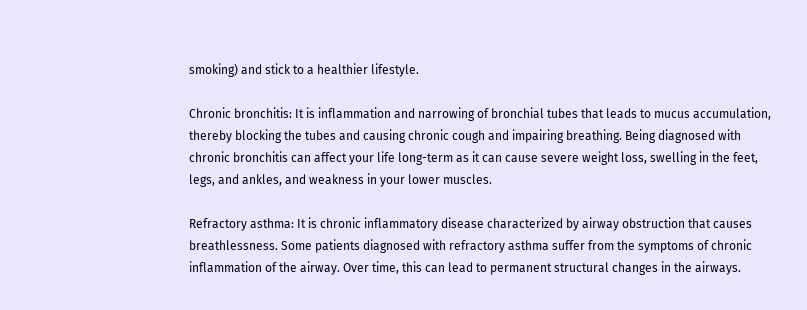smoking) and stick to a healthier lifestyle.

Chronic bronchitis: It is inflammation and narrowing of bronchial tubes that leads to mucus accumulation, thereby blocking the tubes and causing chronic cough and impairing breathing. Being diagnosed with chronic bronchitis can affect your life long-term as it can cause severe weight loss, swelling in the feet, legs, and ankles, and weakness in your lower muscles.

Refractory asthma: It is chronic inflammatory disease characterized by airway obstruction that causes breathlessness. Some patients diagnosed with refractory asthma suffer from the symptoms of chronic inflammation of the airway. Over time, this can lead to permanent structural changes in the airways.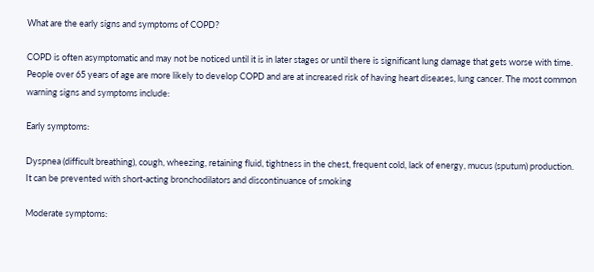What are the early signs and symptoms of COPD?

COPD is often asymptomatic and may not be noticed until it is in later stages or until there is significant lung damage that gets worse with time. People over 65 years of age are more likely to develop COPD and are at increased risk of having heart diseases, lung cancer. The most common warning signs and symptoms include:

Early symptoms:

Dyspnea (difficult breathing), cough, wheezing, retaining fluid, tightness in the chest, frequent cold, lack of energy, mucus (sputum) production. It can be prevented with short-acting bronchodilators and discontinuance of smoking

Moderate symptoms: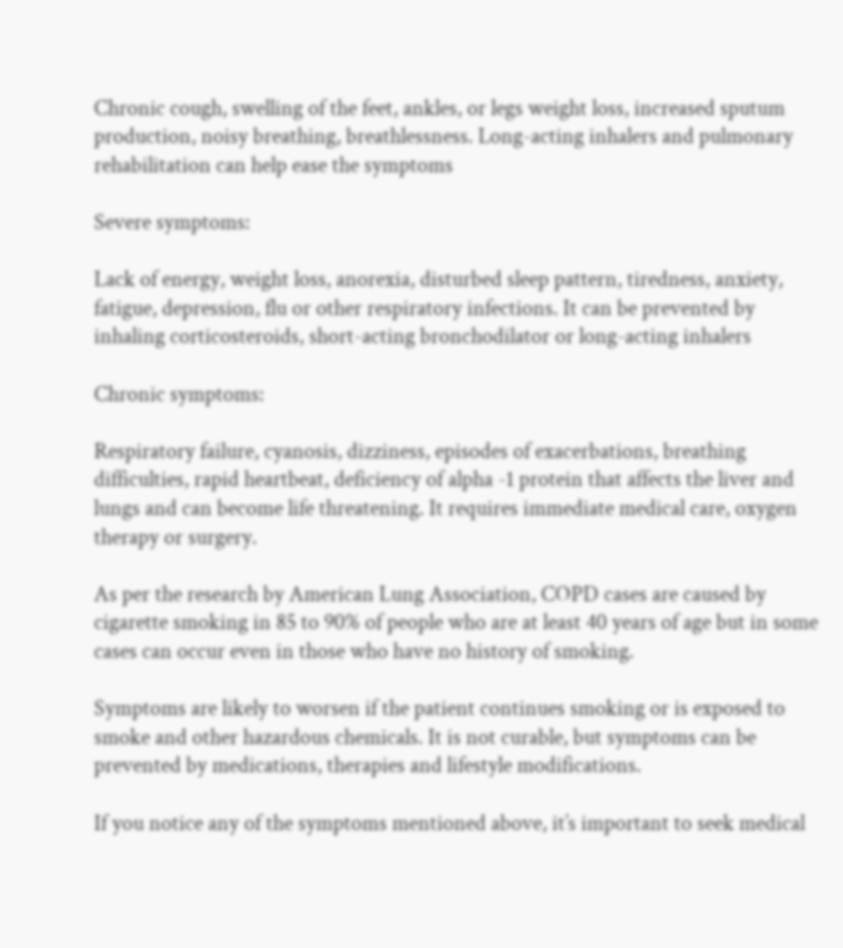Chronic cough, swelling of the feet, ankles, or legs weight loss, increased sputum production, noisy breathing, breathlessness. Long-acting inhalers and pulmonary rehabilitation can help ease the symptoms

Severe symptoms:

Lack of energy, weight loss, anorexia, disturbed sleep pattern, tiredness, anxiety, fatigue, depression, flu or other respiratory infections. It can be prevented by inhaling corticosteroids, short-acting bronchodilator or long-acting inhalers

Chronic symptoms:

Respiratory failure, cyanosis, dizziness, episodes of exacerbations, breathing difficulties, rapid heartbeat, deficiency of alpha -1 protein that affects the liver and lungs and can become life threatening. It requires immediate medical care, oxygen therapy or surgery.

As per the research by American Lung Association, COPD cases are caused by cigarette smoking in 85 to 90% of people who are at least 40 years of age but in some cases can occur even in those who have no history of smoking.

Symptoms are likely to worsen if the patient continues smoking or is exposed to smoke and other hazardous chemicals. It is not curable, but symptoms can be prevented by medications, therapies and lifestyle modifications.

If you notice any of the symptoms mentioned above, it’s important to seek medical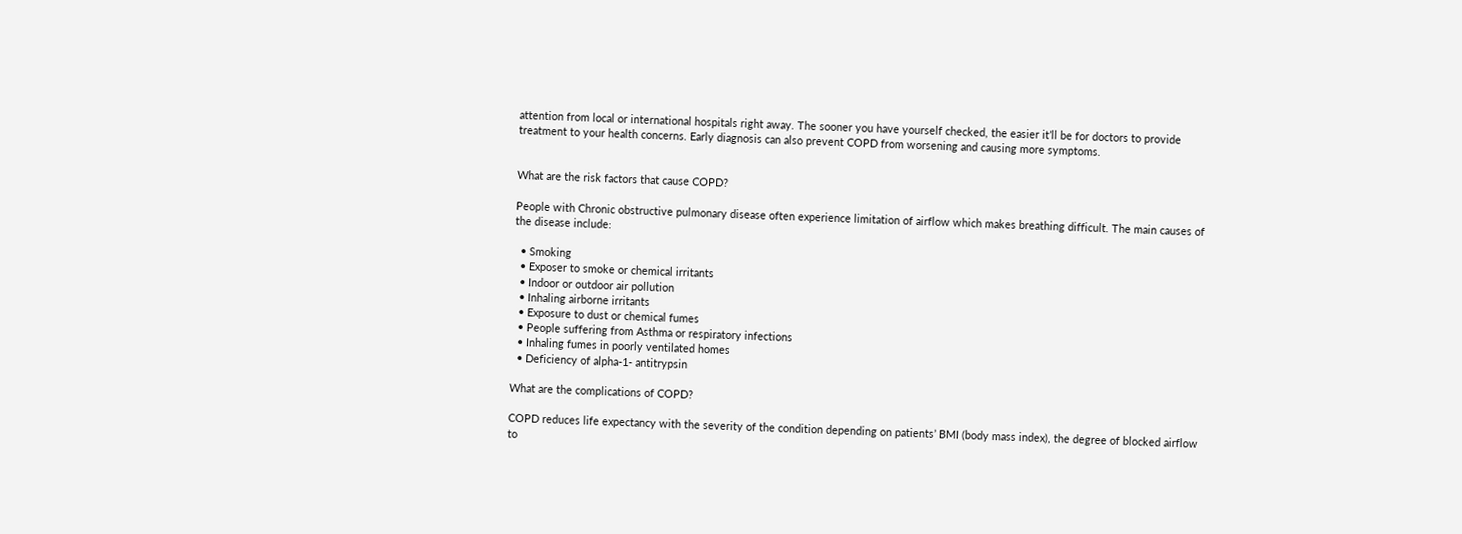attention from local or international hospitals right away. The sooner you have yourself checked, the easier it’ll be for doctors to provide treatment to your health concerns. Early diagnosis can also prevent COPD from worsening and causing more symptoms.


What are the risk factors that cause COPD?

People with Chronic obstructive pulmonary disease often experience limitation of airflow which makes breathing difficult. The main causes of the disease include:

  • Smoking
  • Exposer to smoke or chemical irritants
  • Indoor or outdoor air pollution
  • Inhaling airborne irritants
  • Exposure to dust or chemical fumes
  • People suffering from Asthma or respiratory infections
  • Inhaling fumes in poorly ventilated homes
  • Deficiency of alpha-1- antitrypsin

What are the complications of COPD?

COPD reduces life expectancy with the severity of the condition depending on patients’ BMI (body mass index), the degree of blocked airflow to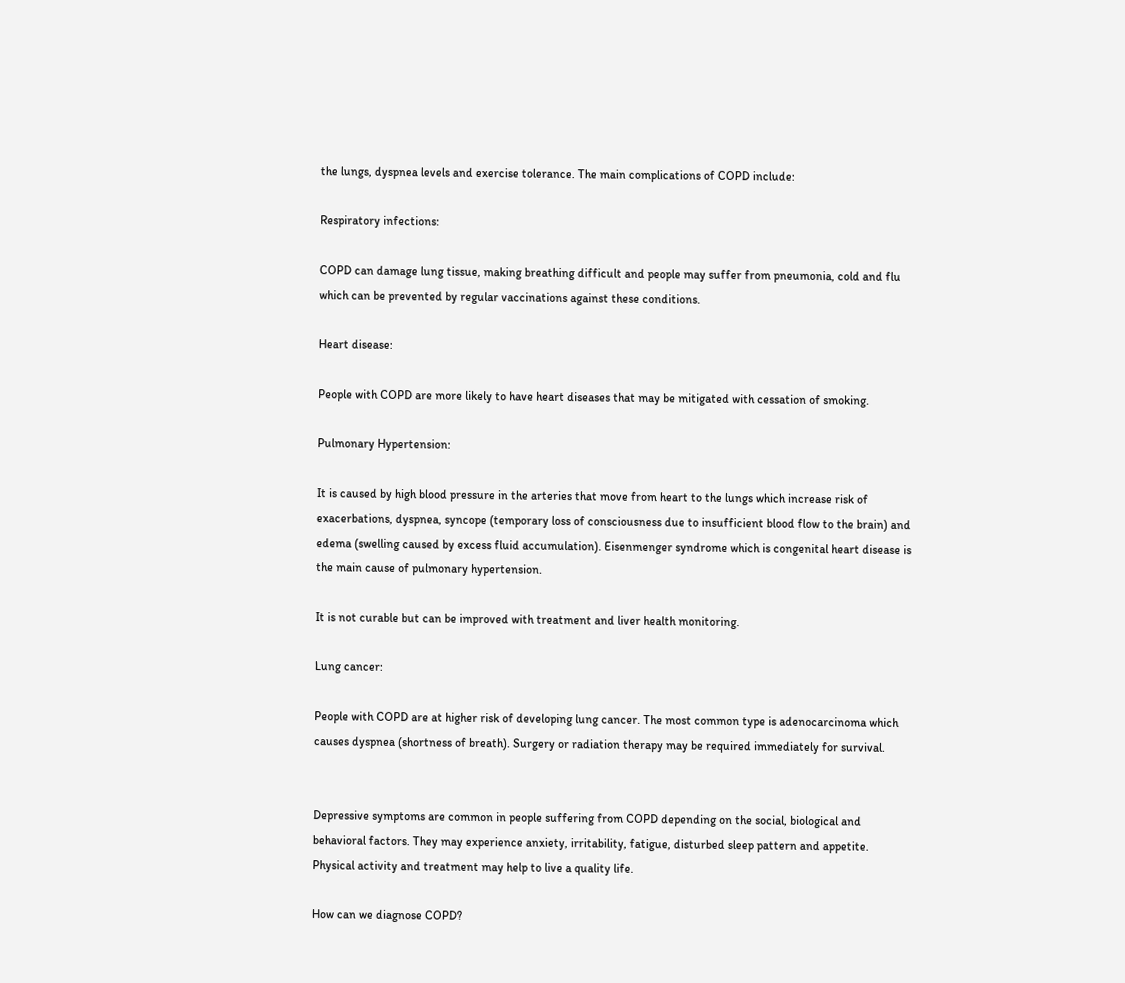the lungs, dyspnea levels and exercise tolerance. The main complications of COPD include:

Respiratory infections:

COPD can damage lung tissue, making breathing difficult and people may suffer from pneumonia, cold and flu which can be prevented by regular vaccinations against these conditions.

Heart disease:

People with COPD are more likely to have heart diseases that may be mitigated with cessation of smoking.

Pulmonary Hypertension:

It is caused by high blood pressure in the arteries that move from heart to the lungs which increase risk of exacerbations, dyspnea, syncope (temporary loss of consciousness due to insufficient blood flow to the brain) and edema (swelling caused by excess fluid accumulation). Eisenmenger syndrome which is congenital heart disease is the main cause of pulmonary hypertension.

It is not curable but can be improved with treatment and liver health monitoring.

Lung cancer:

People with COPD are at higher risk of developing lung cancer. The most common type is adenocarcinoma which causes dyspnea (shortness of breath). Surgery or radiation therapy may be required immediately for survival.


Depressive symptoms are common in people suffering from COPD depending on the social, biological and behavioral factors. They may experience anxiety, irritability, fatigue, disturbed sleep pattern and appetite. Physical activity and treatment may help to live a quality life.

How can we diagnose COPD?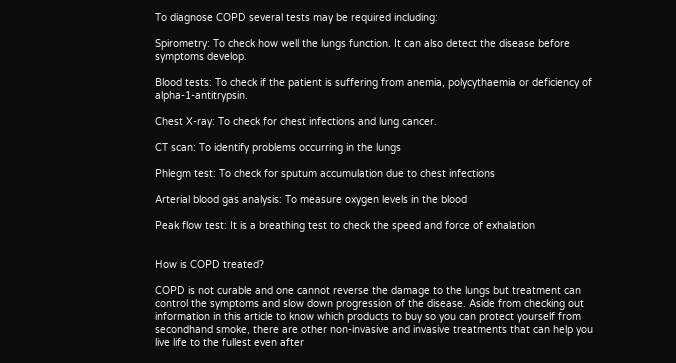To diagnose COPD several tests may be required including:

Spirometry: To check how well the lungs function. It can also detect the disease before symptoms develop.

Blood tests: To check if the patient is suffering from anemia, polycythaemia or deficiency of alpha-1-antitrypsin.

Chest X-ray: To check for chest infections and lung cancer.

CT scan: To identify problems occurring in the lungs

Phlegm test: To check for sputum accumulation due to chest infections

Arterial blood gas analysis: To measure oxygen levels in the blood

Peak flow test: It is a breathing test to check the speed and force of exhalation


How is COPD treated?

COPD is not curable and one cannot reverse the damage to the lungs but treatment can control the symptoms and slow down progression of the disease. Aside from checking out information in this article to know which products to buy so you can protect yourself from secondhand smoke, there are other non-invasive and invasive treatments that can help you live life to the fullest even after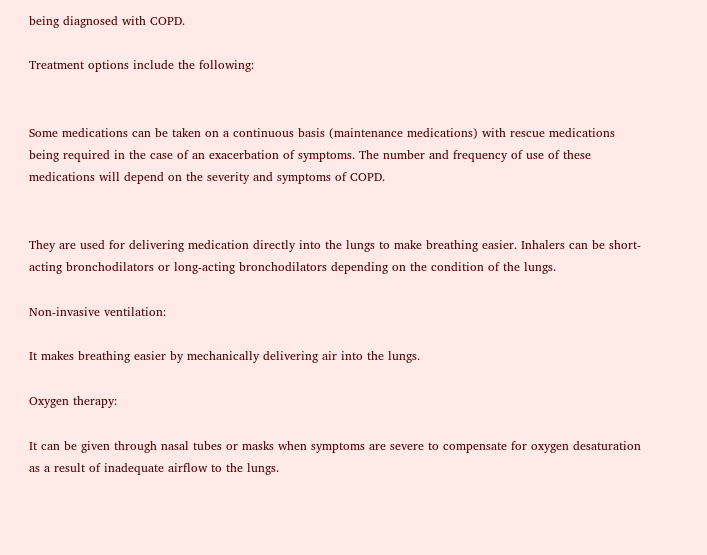being diagnosed with COPD.

Treatment options include the following:


Some medications can be taken on a continuous basis (maintenance medications) with rescue medications being required in the case of an exacerbation of symptoms. The number and frequency of use of these medications will depend on the severity and symptoms of COPD.


They are used for delivering medication directly into the lungs to make breathing easier. Inhalers can be short-acting bronchodilators or long-acting bronchodilators depending on the condition of the lungs.

Non-invasive ventilation:

It makes breathing easier by mechanically delivering air into the lungs.

Oxygen therapy:

It can be given through nasal tubes or masks when symptoms are severe to compensate for oxygen desaturation as a result of inadequate airflow to the lungs.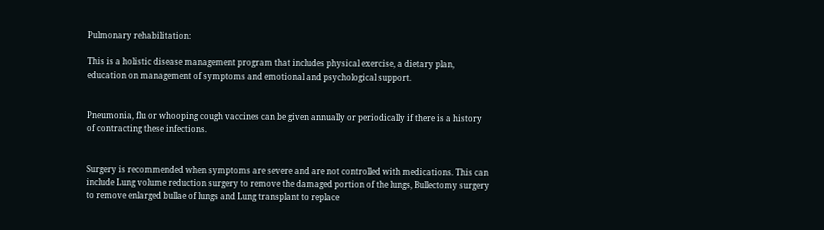Pulmonary rehabilitation:

This is a holistic disease management program that includes physical exercise, a dietary plan, education on management of symptoms and emotional and psychological support.


Pneumonia, flu or whooping cough vaccines can be given annually or periodically if there is a history of contracting these infections.


Surgery is recommended when symptoms are severe and are not controlled with medications. This can include Lung volume reduction surgery to remove the damaged portion of the lungs, Bullectomy surgery to remove enlarged bullae of lungs and Lung transplant to replace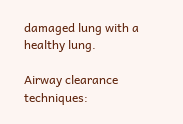damaged lung with a healthy lung.

Airway clearance techniques: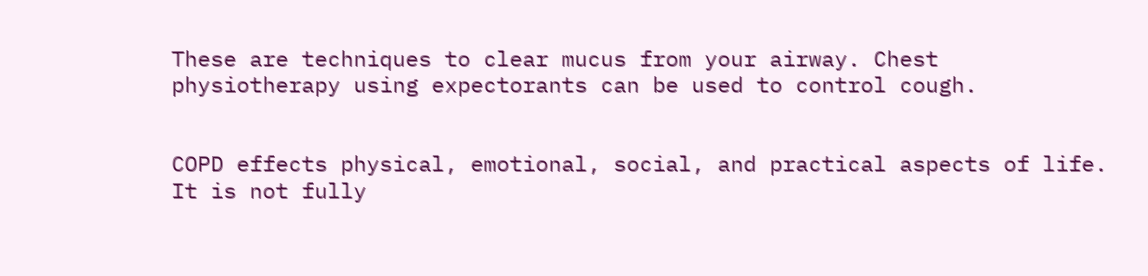These are techniques to clear mucus from your airway. Chest physiotherapy using expectorants can be used to control cough.


COPD effects physical, emotional, social, and practical aspects of life. It is not fully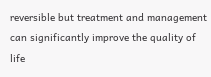reversible but treatment and management can significantly improve the quality of life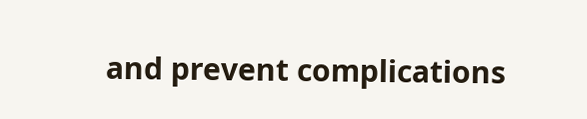and prevent complications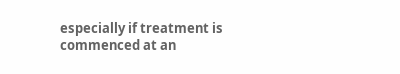especially if treatment is commenced at an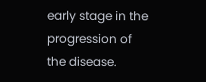early stage in the progression of the disease.